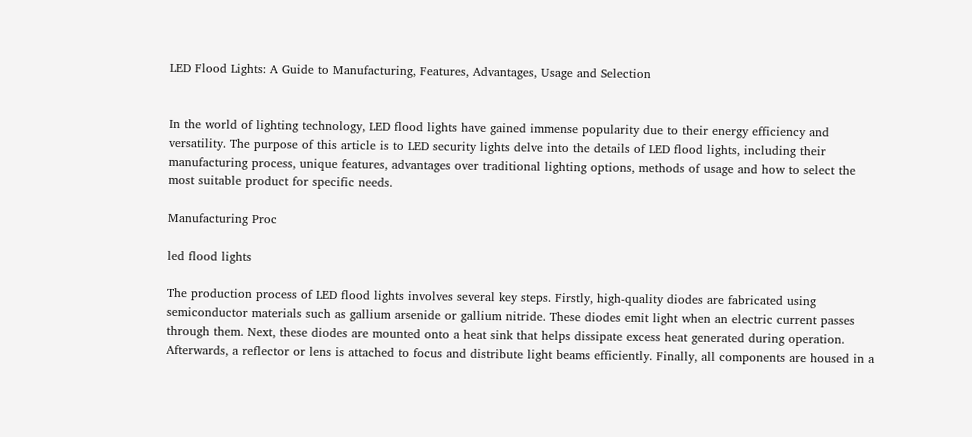LED Flood Lights: A Guide to Manufacturing, Features, Advantages, Usage and Selection


In the world of lighting technology, LED flood lights have gained immense popularity due to their energy efficiency and versatility. The purpose of this article is to LED security lights delve into the details of LED flood lights, including their manufacturing process, unique features, advantages over traditional lighting options, methods of usage and how to select the most suitable product for specific needs.

Manufacturing Proc

led flood lights

The production process of LED flood lights involves several key steps. Firstly, high-quality diodes are fabricated using semiconductor materials such as gallium arsenide or gallium nitride. These diodes emit light when an electric current passes through them. Next, these diodes are mounted onto a heat sink that helps dissipate excess heat generated during operation. Afterwards, a reflector or lens is attached to focus and distribute light beams efficiently. Finally, all components are housed in a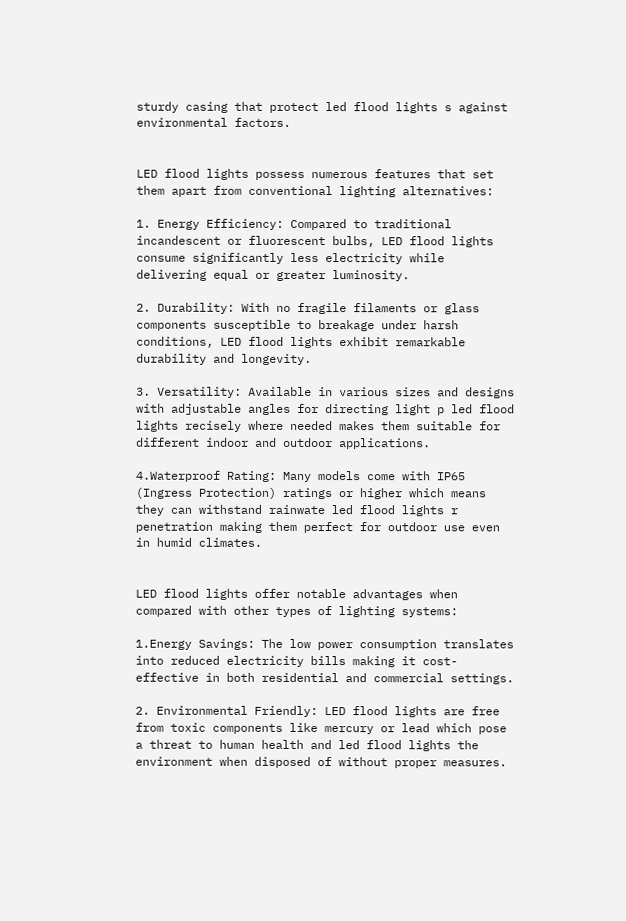sturdy casing that protect led flood lights s against environmental factors.


LED flood lights possess numerous features that set them apart from conventional lighting alternatives:

1. Energy Efficiency: Compared to traditional incandescent or fluorescent bulbs, LED flood lights consume significantly less electricity while delivering equal or greater luminosity.

2. Durability: With no fragile filaments or glass components susceptible to breakage under harsh conditions, LED flood lights exhibit remarkable durability and longevity.

3. Versatility: Available in various sizes and designs with adjustable angles for directing light p led flood lights recisely where needed makes them suitable for different indoor and outdoor applications.

4.Waterproof Rating: Many models come with IP65 (Ingress Protection) ratings or higher which means they can withstand rainwate led flood lights r penetration making them perfect for outdoor use even in humid climates.


LED flood lights offer notable advantages when compared with other types of lighting systems:

1.Energy Savings: The low power consumption translates into reduced electricity bills making it cost-effective in both residential and commercial settings.

2. Environmental Friendly: LED flood lights are free from toxic components like mercury or lead which pose a threat to human health and led flood lights the environment when disposed of without proper measures.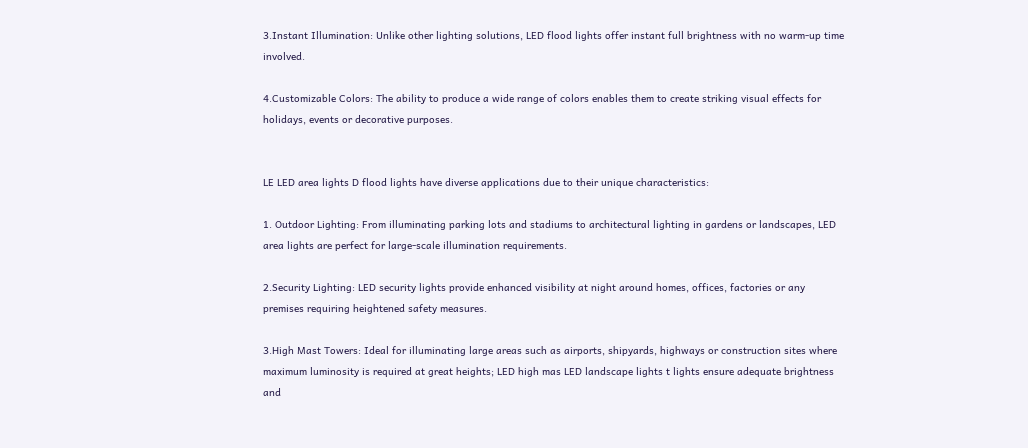3.Instant Illumination: Unlike other lighting solutions, LED flood lights offer instant full brightness with no warm-up time involved.

4.Customizable Colors: The ability to produce a wide range of colors enables them to create striking visual effects for holidays, events or decorative purposes.


LE LED area lights D flood lights have diverse applications due to their unique characteristics:

1. Outdoor Lighting: From illuminating parking lots and stadiums to architectural lighting in gardens or landscapes, LED area lights are perfect for large-scale illumination requirements.

2.Security Lighting: LED security lights provide enhanced visibility at night around homes, offices, factories or any premises requiring heightened safety measures.

3.High Mast Towers: Ideal for illuminating large areas such as airports, shipyards, highways or construction sites where maximum luminosity is required at great heights; LED high mas LED landscape lights t lights ensure adequate brightness and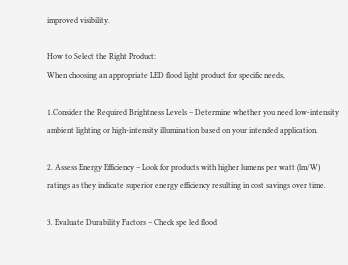improved visibility.

How to Select the Right Product:
When choosing an appropriate LED flood light product for specific needs,

1.Consider the Required Brightness Levels – Determine whether you need low-intensity ambient lighting or high-intensity illumination based on your intended application.

2. Assess Energy Efficiency – Look for products with higher lumens per watt (lm/W) ratings as they indicate superior energy efficiency resulting in cost savings over time.

3. Evaluate Durability Factors – Check spe led flood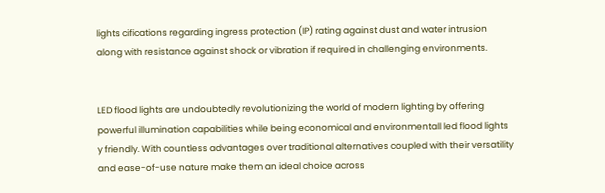lights cifications regarding ingress protection (IP) rating against dust and water intrusion along with resistance against shock or vibration if required in challenging environments.


LED flood lights are undoubtedly revolutionizing the world of modern lighting by offering powerful illumination capabilities while being economical and environmentall led flood lights y friendly. With countless advantages over traditional alternatives coupled with their versatility and ease-of-use nature make them an ideal choice across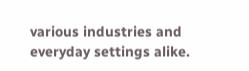various industries and everyday settings alike.